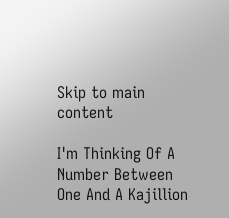Skip to main content

I'm Thinking Of A Number Between One And A Kajillion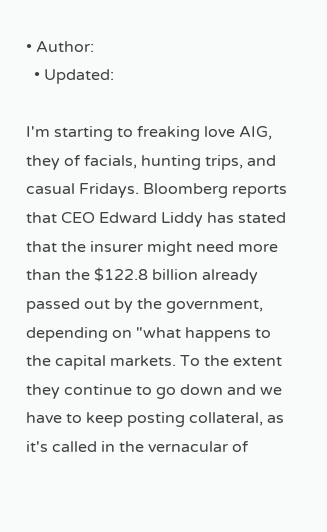• Author:
  • Updated:

I'm starting to freaking love AIG, they of facials, hunting trips, and casual Fridays. Bloomberg reports that CEO Edward Liddy has stated that the insurer might need more than the $122.8 billion already passed out by the government, depending on "what happens to the capital markets. To the extent they continue to go down and we have to keep posting collateral, as it's called in the vernacular of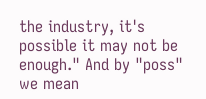the industry, it's possible it may not be enough." And by "poss" we mean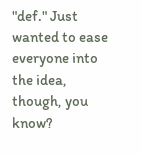"def." Just wanted to ease everyone into the idea, though, you know?